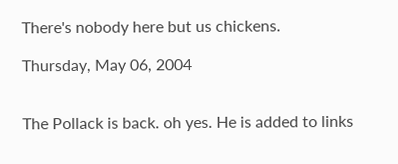There's nobody here but us chickens.

Thursday, May 06, 2004


The Pollack is back. oh yes. He is added to links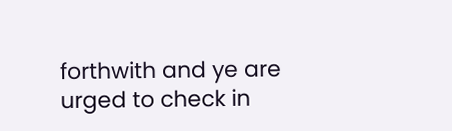forthwith and ye are urged to check in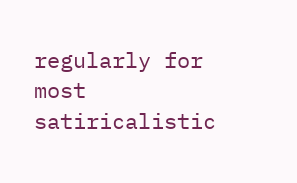regularly for most satiricalistic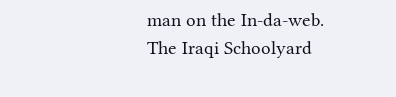man on the In-da-web.
The Iraqi Schoolyard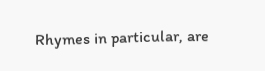Rhymes in particular, are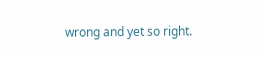wrong and yet so right.